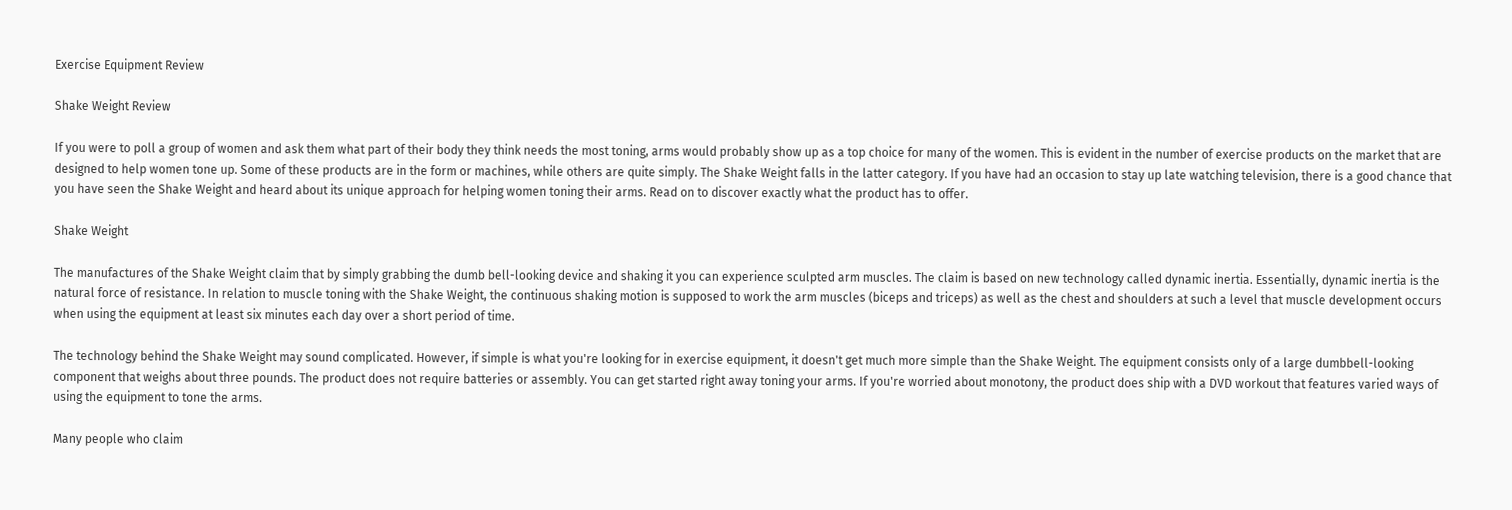Exercise Equipment Review

Shake Weight Review

If you were to poll a group of women and ask them what part of their body they think needs the most toning, arms would probably show up as a top choice for many of the women. This is evident in the number of exercise products on the market that are designed to help women tone up. Some of these products are in the form or machines, while others are quite simply. The Shake Weight falls in the latter category. If you have had an occasion to stay up late watching television, there is a good chance that you have seen the Shake Weight and heard about its unique approach for helping women toning their arms. Read on to discover exactly what the product has to offer.

Shake Weight

The manufactures of the Shake Weight claim that by simply grabbing the dumb bell-looking device and shaking it you can experience sculpted arm muscles. The claim is based on new technology called dynamic inertia. Essentially, dynamic inertia is the natural force of resistance. In relation to muscle toning with the Shake Weight, the continuous shaking motion is supposed to work the arm muscles (biceps and triceps) as well as the chest and shoulders at such a level that muscle development occurs when using the equipment at least six minutes each day over a short period of time.

The technology behind the Shake Weight may sound complicated. However, if simple is what you're looking for in exercise equipment, it doesn't get much more simple than the Shake Weight. The equipment consists only of a large dumbbell-looking component that weighs about three pounds. The product does not require batteries or assembly. You can get started right away toning your arms. If you're worried about monotony, the product does ship with a DVD workout that features varied ways of using the equipment to tone the arms.

Many people who claim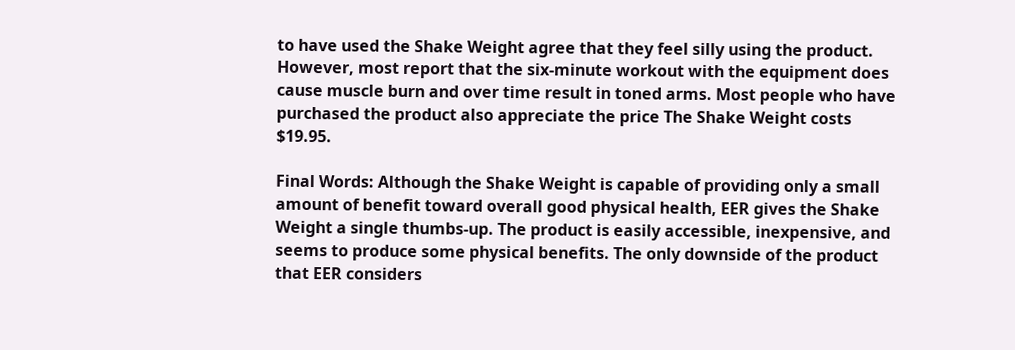to have used the Shake Weight agree that they feel silly using the product. However, most report that the six-minute workout with the equipment does cause muscle burn and over time result in toned arms. Most people who have purchased the product also appreciate the price The Shake Weight costs $19.95.

Final Words: Although the Shake Weight is capable of providing only a small amount of benefit toward overall good physical health, EER gives the Shake Weight a single thumbs-up. The product is easily accessible, inexpensive, and seems to produce some physical benefits. The only downside of the product that EER considers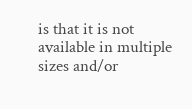is that it is not available in multiple sizes and/or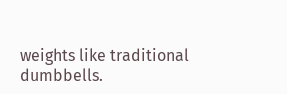weights like traditional dumbbells.